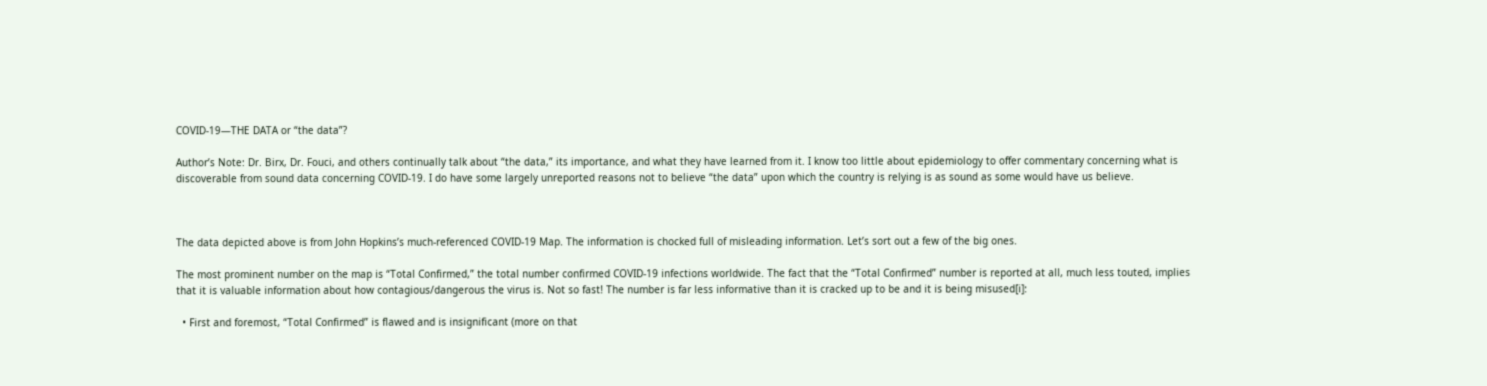COVID-19—THE DATA or “the data”?

Author’s Note: Dr. Birx, Dr. Fouci, and others continually talk about “the data,” its importance, and what they have learned from it. I know too little about epidemiology to offer commentary concerning what is discoverable from sound data concerning COVID-19. I do have some largely unreported reasons not to believe “the data” upon which the country is relying is as sound as some would have us believe.



The data depicted above is from John Hopkins’s much-referenced COVID-19 Map. The information is chocked full of misleading information. Let’s sort out a few of the big ones.

The most prominent number on the map is “Total Confirmed,” the total number confirmed COVID-19 infections worldwide. The fact that the “Total Confirmed” number is reported at all, much less touted, implies that it is valuable information about how contagious/dangerous the virus is. Not so fast! The number is far less informative than it is cracked up to be and it is being misused[i]:

  • First and foremost, “Total Confirmed” is flawed and is insignificant (more on that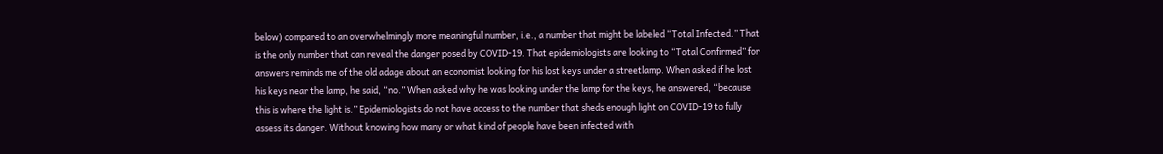below) compared to an overwhelmingly more meaningful number, i.e., a number that might be labeled “Total Infected.” That is the only number that can reveal the danger posed by COVID-19. That epidemiologists are looking to “Total Confirmed” for answers reminds me of the old adage about an economist looking for his lost keys under a streetlamp. When asked if he lost his keys near the lamp, he said, “no.” When asked why he was looking under the lamp for the keys, he answered, “because this is where the light is.” Epidemiologists do not have access to the number that sheds enough light on COVID-19 to fully assess its danger. Without knowing how many or what kind of people have been infected with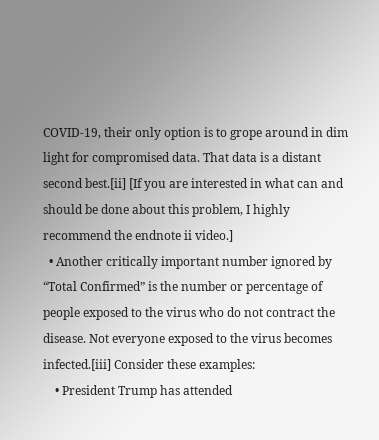COVID-19, their only option is to grope around in dim light for compromised data. That data is a distant second best.[ii] [If you are interested in what can and should be done about this problem, I highly recommend the endnote ii video.]
  • Another critically important number ignored by “Total Confirmed” is the number or percentage of people exposed to the virus who do not contract the disease. Not everyone exposed to the virus becomes infected.[iii] Consider these examples:
    • President Trump has attended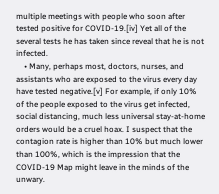multiple meetings with people who soon after tested positive for COVID-19.[iv] Yet all of the several tests he has taken since reveal that he is not infected.
    • Many, perhaps most, doctors, nurses, and assistants who are exposed to the virus every day have tested negative.[v] For example, if only 10% of the people exposed to the virus get infected, social distancing, much less universal stay-at-home orders would be a cruel hoax. I suspect that the contagion rate is higher than 10% but much lower than 100%, which is the impression that the COVID-19 Map might leave in the minds of the unwary.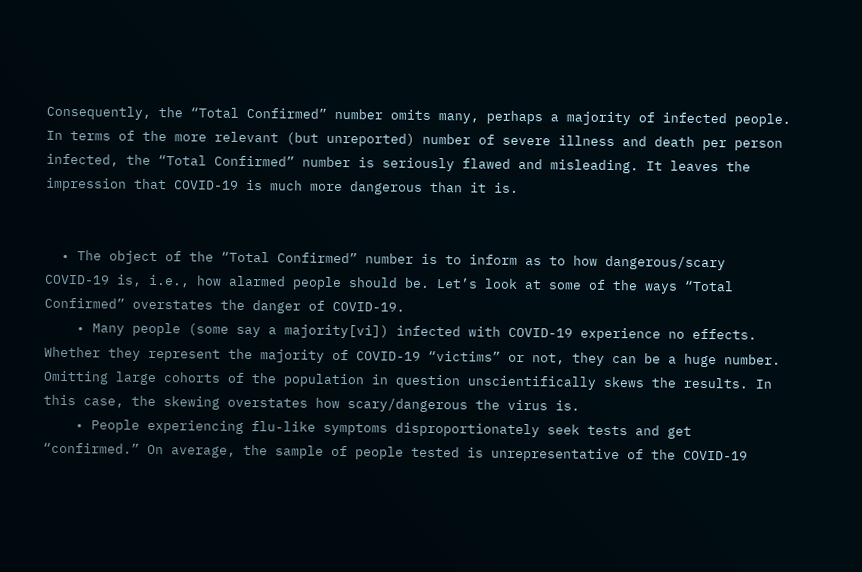Consequently, the “Total Confirmed” number omits many, perhaps a majority of infected people. In terms of the more relevant (but unreported) number of severe illness and death per person infected, the “Total Confirmed” number is seriously flawed and misleading. It leaves the impression that COVID-19 is much more dangerous than it is.


  • The object of the “Total Confirmed” number is to inform as to how dangerous/scary COVID-19 is, i.e., how alarmed people should be. Let’s look at some of the ways “Total Confirmed” overstates the danger of COVID-19.
    • Many people (some say a majority[vi]) infected with COVID-19 experience no effects. Whether they represent the majority of COVID-19 “victims” or not, they can be a huge number. Omitting large cohorts of the population in question unscientifically skews the results. In this case, the skewing overstates how scary/dangerous the virus is.
    • People experiencing flu-like symptoms disproportionately seek tests and get “confirmed.” On average, the sample of people tested is unrepresentative of the COVID-19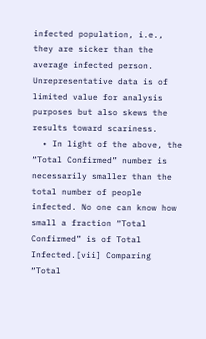infected population, i.e., they are sicker than the average infected person. Unrepresentative data is of limited value for analysis purposes but also skews the results toward scariness.
  • In light of the above, the “Total Confirmed” number is necessarily smaller than the total number of people infected. No one can know how small a fraction “Total Confirmed” is of Total Infected.[vii] Comparing “Total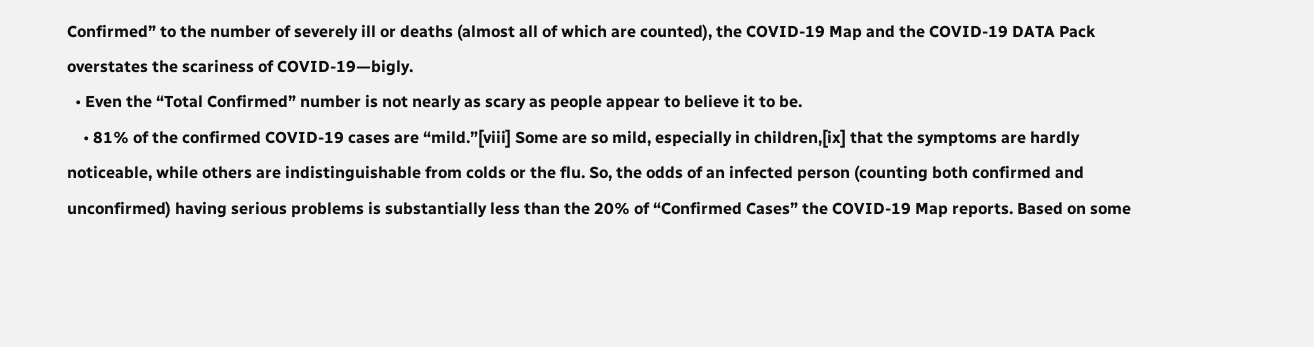Confirmed” to the number of severely ill or deaths (almost all of which are counted), the COVID-19 Map and the COVID-19 DATA Pack overstates the scariness of COVID-19—bigly.
  • Even the “Total Confirmed” number is not nearly as scary as people appear to believe it to be.
    • 81% of the confirmed COVID-19 cases are “mild.”[viii] Some are so mild, especially in children,[ix] that the symptoms are hardly noticeable, while others are indistinguishable from colds or the flu. So, the odds of an infected person (counting both confirmed and unconfirmed) having serious problems is substantially less than the 20% of “Confirmed Cases” the COVID-19 Map reports. Based on some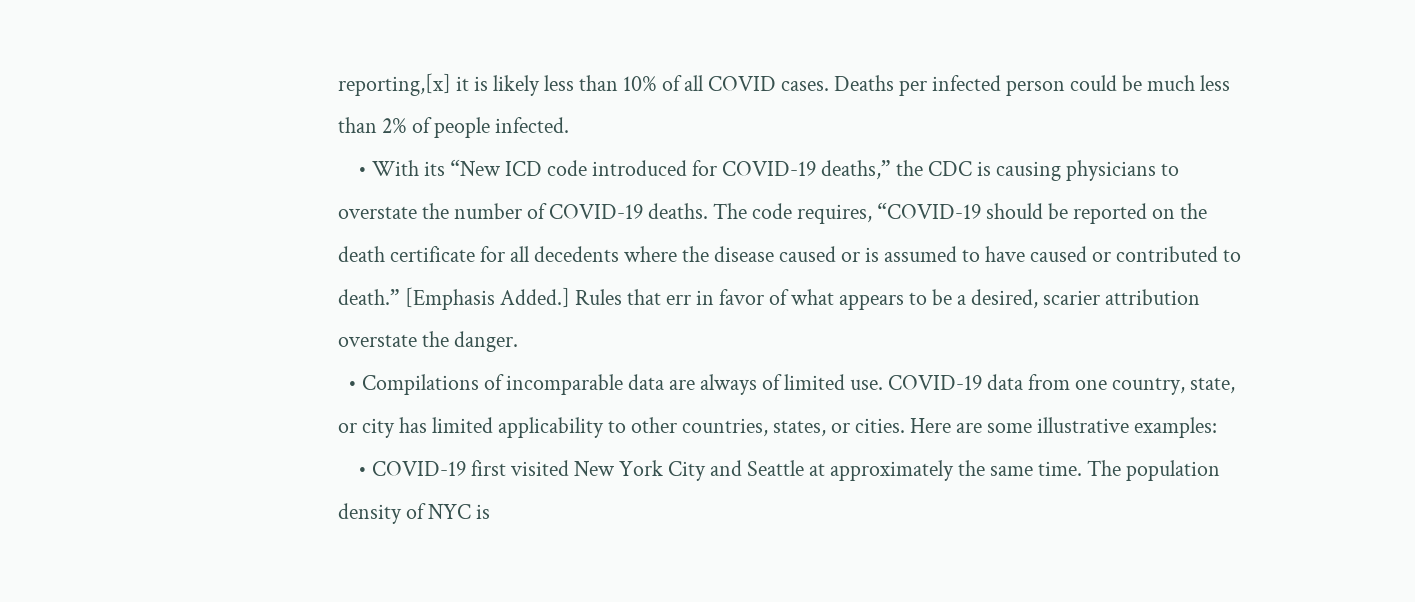reporting,[x] it is likely less than 10% of all COVID cases. Deaths per infected person could be much less than 2% of people infected.
    • With its “New ICD code introduced for COVID-19 deaths,” the CDC is causing physicians to overstate the number of COVID-19 deaths. The code requires, “COVID-19 should be reported on the death certificate for all decedents where the disease caused or is assumed to have caused or contributed to death.” [Emphasis Added.] Rules that err in favor of what appears to be a desired, scarier attribution overstate the danger.
  • Compilations of incomparable data are always of limited use. COVID-19 data from one country, state, or city has limited applicability to other countries, states, or cities. Here are some illustrative examples:
    • COVID-19 first visited New York City and Seattle at approximately the same time. The population density of NYC is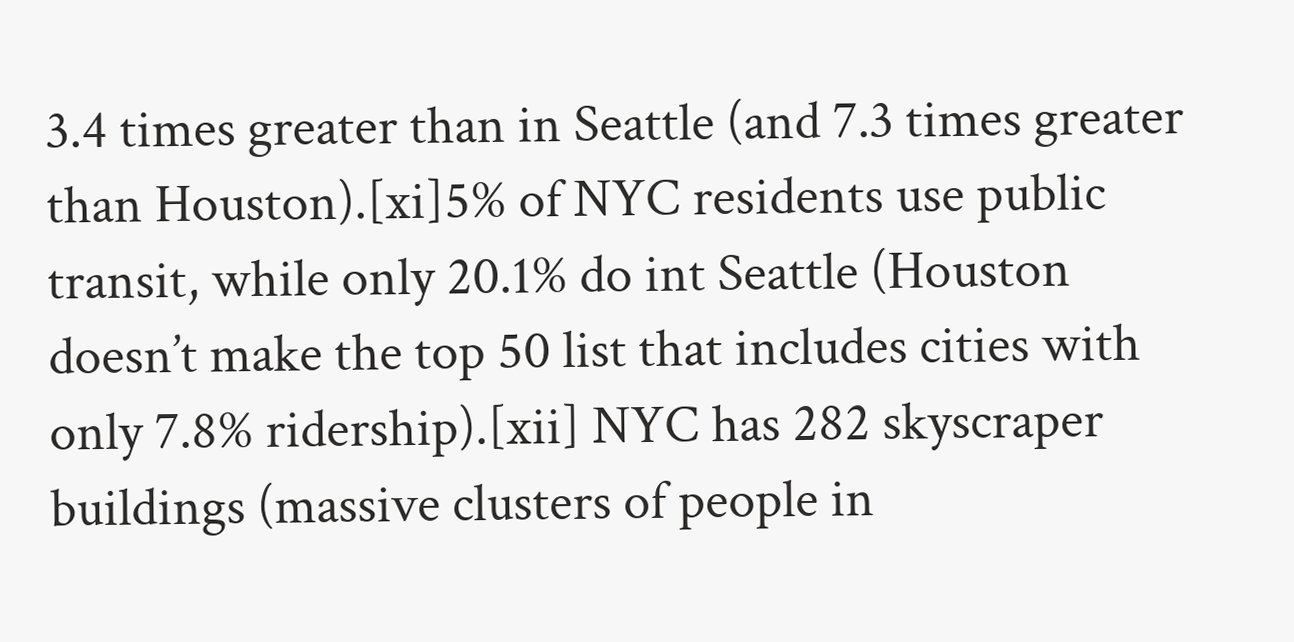3.4 times greater than in Seattle (and 7.3 times greater than Houston).[xi]5% of NYC residents use public transit, while only 20.1% do int Seattle (Houston doesn’t make the top 50 list that includes cities with only 7.8% ridership).[xii] NYC has 282 skyscraper buildings (massive clusters of people in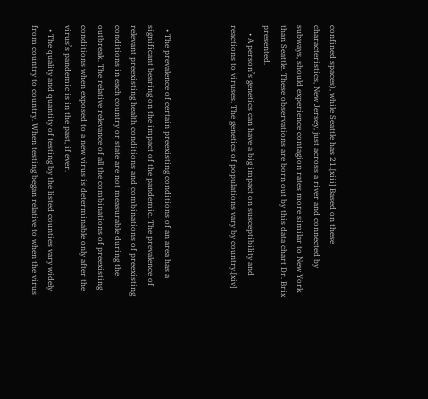confined spaces), while Seattle has 21.[xiii] Based on these characteristics, New Jersey, just across a river and connected by subways, should experience contagion rates more similar to New York than Seattle. These observations are born out by this data chart Dr. Brix presented.
    • A person’s genetics can have a big impact on susceptibility and reactions to viruses. The genetics of populations vary by country.[xiv]



  • The prevalence of certain preexisting conditions of an area has a significant bearing on the impact of the pandemic. The prevalence of relevant preexisting health conditions and combinations of preexisting conditions in each country or state are not measurable during the outbreak. The relative relevance of all the combinations of preexisting conditions when exposed to a new virus is determinable only after the virus’s pandemic is in the past, if ever.
  • The quality and quantity of testing by the listed counties vary widely from country to country. When testing began relative to when the virus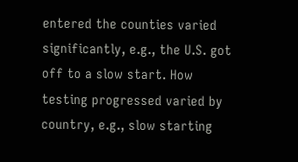entered the counties varied significantly, e.g., the U.S. got off to a slow start. How testing progressed varied by country, e.g., slow starting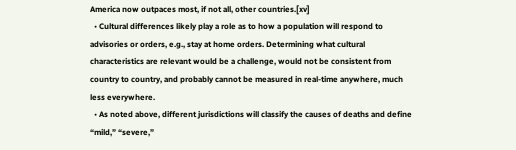America now outpaces most, if not all, other countries.[xv]
  • Cultural differences likely play a role as to how a population will respond to advisories or orders, e.g., stay at home orders. Determining what cultural characteristics are relevant would be a challenge, would not be consistent from country to country, and probably cannot be measured in real-time anywhere, much less everywhere.
  • As noted above, different jurisdictions will classify the causes of deaths and define “mild,” “severe,”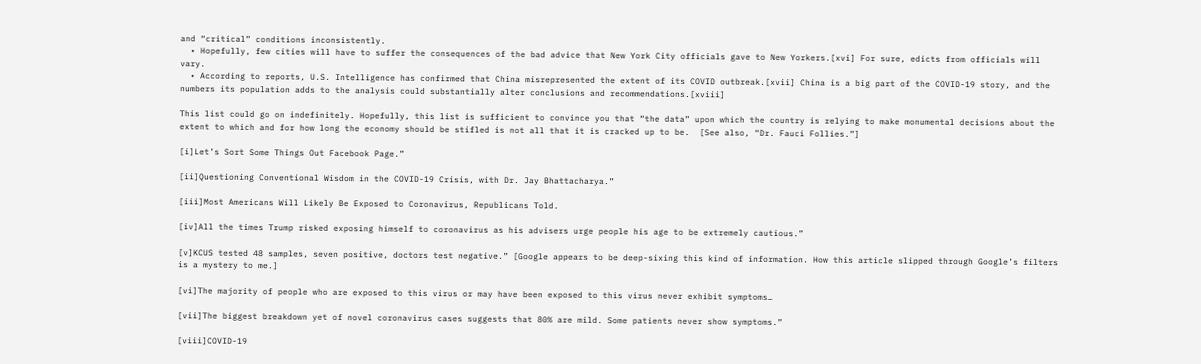and “critical” conditions inconsistently.
  • Hopefully, few cities will have to suffer the consequences of the bad advice that New York City officials gave to New Yorkers.[xvi] For sure, edicts from officials will vary.
  • According to reports, U.S. Intelligence has confirmed that China misrepresented the extent of its COVID outbreak.[xvii] China is a big part of the COVID-19 story, and the numbers its population adds to the analysis could substantially alter conclusions and recommendations.[xviii]

This list could go on indefinitely. Hopefully, this list is sufficient to convince you that “the data” upon which the country is relying to make monumental decisions about the extent to which and for how long the economy should be stifled is not all that it is cracked up to be.  [See also, “Dr. Fauci Follies.”]

[i]Let’s Sort Some Things Out Facebook Page.”

[ii]Questioning Conventional Wisdom in the COVID-19 Crisis, with Dr. Jay Bhattacharya.”

[iii]Most Americans Will Likely Be Exposed to Coronavirus, Republicans Told.

[iv]All the times Trump risked exposing himself to coronavirus as his advisers urge people his age to be extremely cautious.”

[v]KCUS tested 48 samples, seven positive, doctors test negative.” [Google appears to be deep-sixing this kind of information. How this article slipped through Google’s filters is a mystery to me.]

[vi]The majority of people who are exposed to this virus or may have been exposed to this virus never exhibit symptoms…

[vii]The biggest breakdown yet of novel coronavirus cases suggests that 80% are mild. Some patients never show symptoms.”

[viii]COVID-19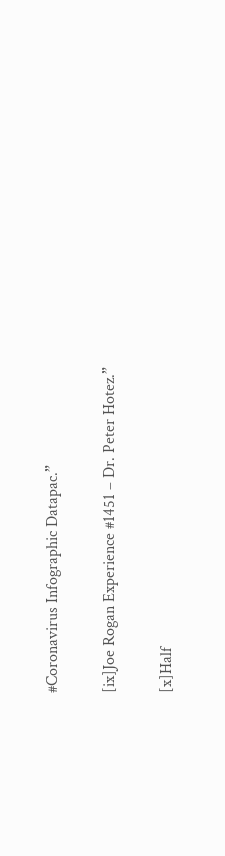#Coronavirus Infographic Datapac.”

[ix]Joe Rogan Experience #1451 – Dr. Peter Hotez.”

[x]Half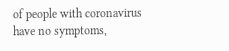of people with coronavirus have no symptoms,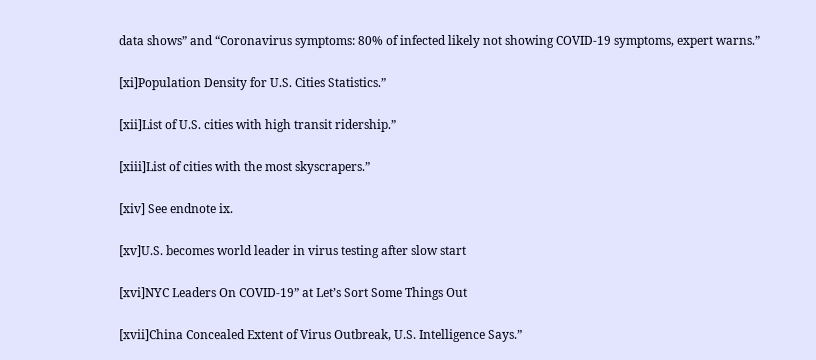data shows” and “Coronavirus symptoms: 80% of infected likely not showing COVID-19 symptoms, expert warns.”

[xi]Population Density for U.S. Cities Statistics.”

[xii]List of U.S. cities with high transit ridership.”

[xiii]List of cities with the most skyscrapers.”

[xiv] See endnote ix.

[xv]U.S. becomes world leader in virus testing after slow start

[xvi]NYC Leaders On COVID-19” at Let’s Sort Some Things Out

[xvii]China Concealed Extent of Virus Outbreak, U.S. Intelligence Says.”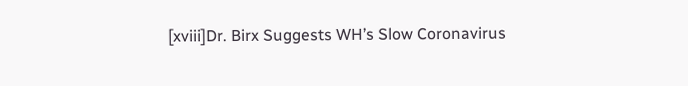[xviii]Dr. Birx Suggests WH’s Slow Coronavirus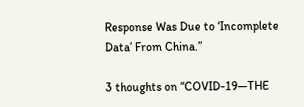Response Was Due to ‘Incomplete Data’ From China.”

3 thoughts on “COVID-19—THE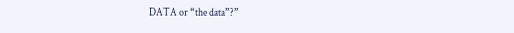DATA or “the data”?”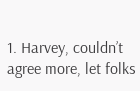1. Harvey, couldn’t agree more, let folks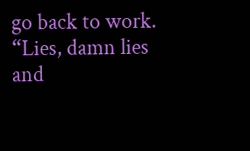go back to work. “Lies, damn lies and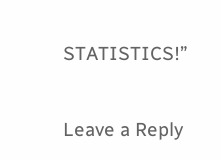STATISTICS!”

Leave a Reply